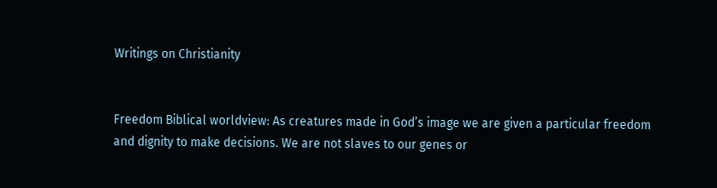Writings on Christianity


Freedom Biblical worldview: As creatures made in God’s image we are given a particular freedom and dignity to make decisions. We are not slaves to our genes or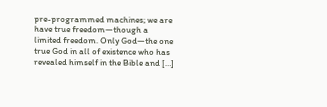pre-programmed machines; we are have true freedom—though a limited freedom. Only God—the one true God in all of existence who has revealed himself in the Bible and […]